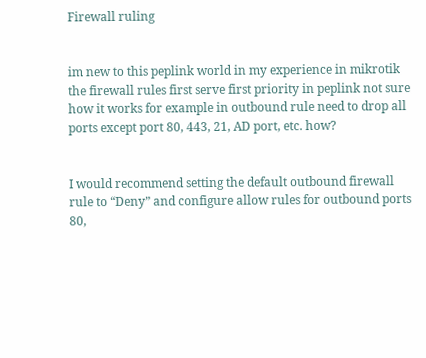Firewall ruling


im new to this peplink world in my experience in mikrotik the firewall rules first serve first priority in peplink not sure how it works for example in outbound rule need to drop all ports except port 80, 443, 21, AD port, etc. how?


I would recommend setting the default outbound firewall rule to “Deny” and configure allow rules for outbound ports 80,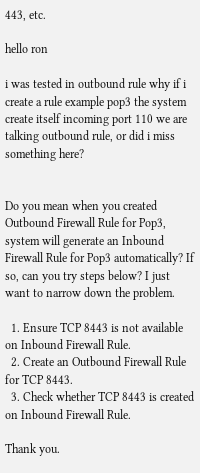443, etc.

hello ron

i was tested in outbound rule why if i create a rule example pop3 the system create itself incoming port 110 we are talking outbound rule, or did i miss something here?


Do you mean when you created Outbound Firewall Rule for Pop3, system will generate an Inbound Firewall Rule for Pop3 automatically? If so, can you try steps below? I just want to narrow down the problem.

  1. Ensure TCP 8443 is not available on Inbound Firewall Rule.
  2. Create an Outbound Firewall Rule for TCP 8443.
  3. Check whether TCP 8443 is created on Inbound Firewall Rule.

Thank you.